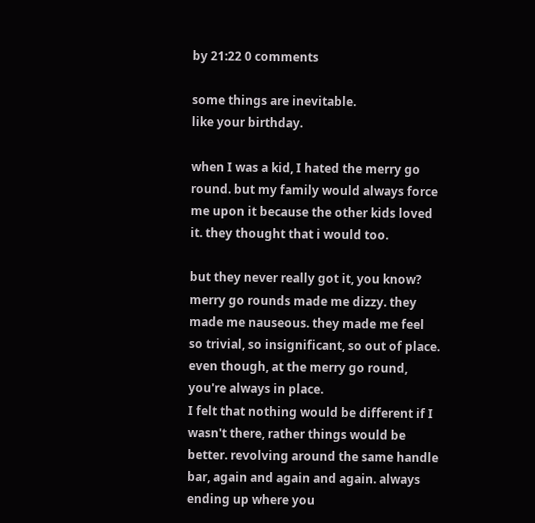by 21:22 0 comments

some things are inevitable.
like your birthday.

when I was a kid, I hated the merry go round. but my family would always force me upon it because the other kids loved it. they thought that i would too.

but they never really got it, you know?
merry go rounds made me dizzy. they made me nauseous. they made me feel
so trivial, so insignificant, so out of place.
even though, at the merry go round, you're always in place.
I felt that nothing would be different if I wasn't there, rather things would be better. revolving around the same handle bar, again and again and again. always ending up where you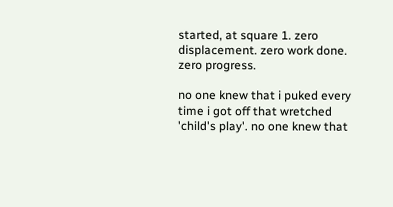started, at square 1. zero displacement. zero work done. zero progress.

no one knew that i puked every time i got off that wretched 'child's play'. no one knew that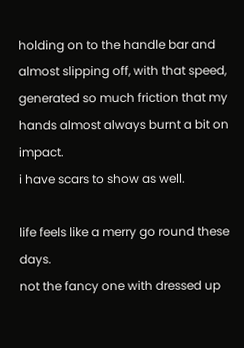holding on to the handle bar and almost slipping off, with that speed, generated so much friction that my hands almost always burnt a bit on impact.
i have scars to show as well.

life feels like a merry go round these days.
not the fancy one with dressed up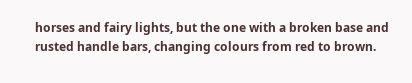horses and fairy lights, but the one with a broken base and rusted handle bars, changing colours from red to brown.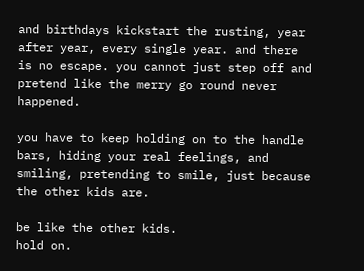and birthdays kickstart the rusting, year after year, every single year. and there is no escape. you cannot just step off and pretend like the merry go round never happened.

you have to keep holding on to the handle bars, hiding your real feelings, and smiling, pretending to smile, just because the other kids are.

be like the other kids.
hold on.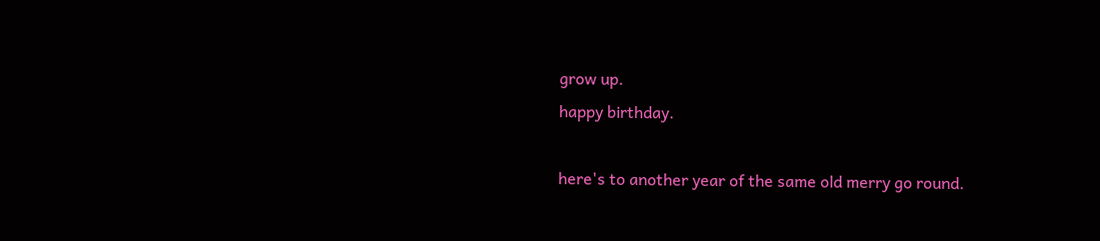grow up.
happy birthday.

here's to another year of the same old merry go round.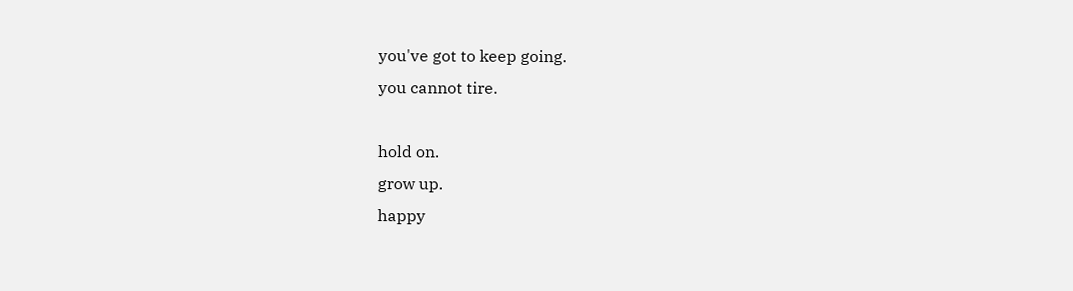you've got to keep going.
you cannot tire.

hold on.
grow up.
happy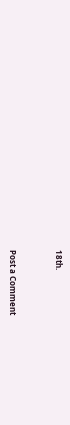18th.


Post a Comment